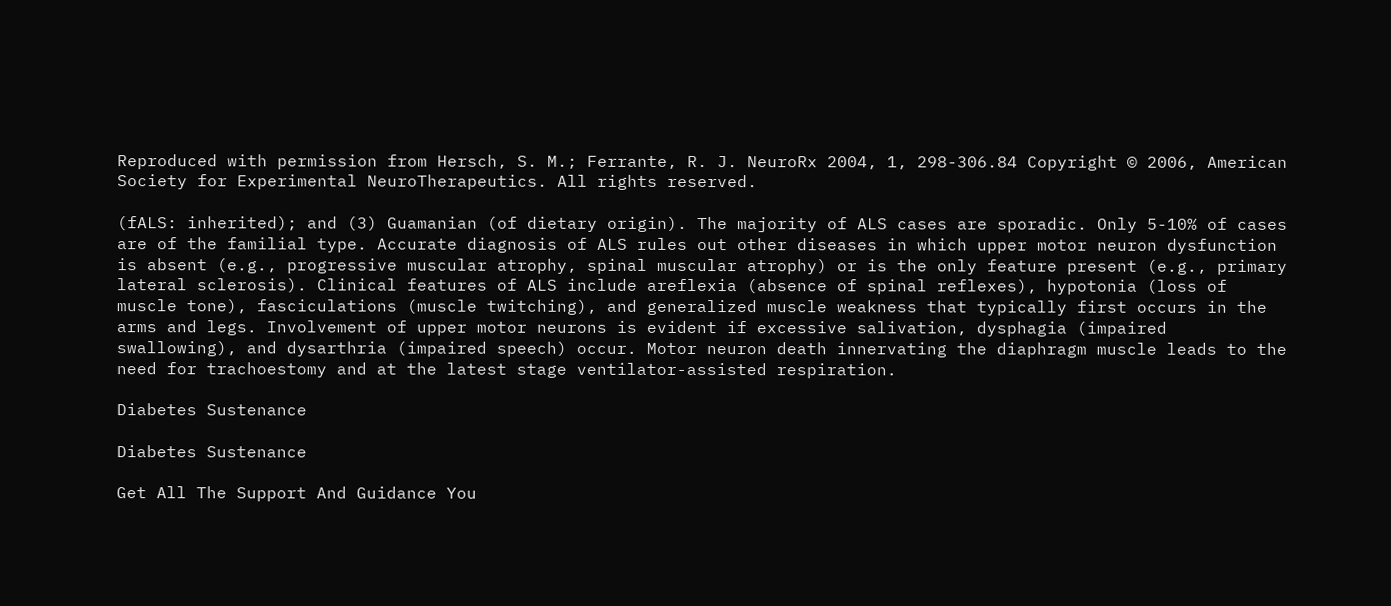Reproduced with permission from Hersch, S. M.; Ferrante, R. J. NeuroRx 2004, 1, 298-306.84 Copyright © 2006, American Society for Experimental NeuroTherapeutics. All rights reserved.

(fALS: inherited); and (3) Guamanian (of dietary origin). The majority of ALS cases are sporadic. Only 5-10% of cases are of the familial type. Accurate diagnosis of ALS rules out other diseases in which upper motor neuron dysfunction is absent (e.g., progressive muscular atrophy, spinal muscular atrophy) or is the only feature present (e.g., primary lateral sclerosis). Clinical features of ALS include areflexia (absence of spinal reflexes), hypotonia (loss of muscle tone), fasciculations (muscle twitching), and generalized muscle weakness that typically first occurs in the arms and legs. Involvement of upper motor neurons is evident if excessive salivation, dysphagia (impaired swallowing), and dysarthria (impaired speech) occur. Motor neuron death innervating the diaphragm muscle leads to the need for trachoestomy and at the latest stage ventilator-assisted respiration.

Diabetes Sustenance

Diabetes Sustenance

Get All The Support And Guidance You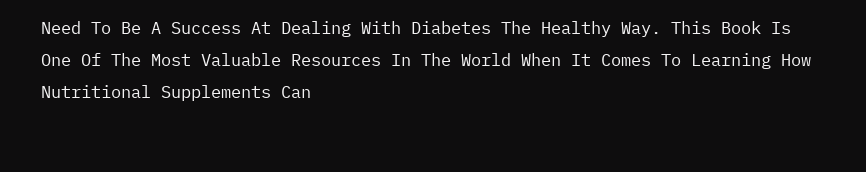Need To Be A Success At Dealing With Diabetes The Healthy Way. This Book Is One Of The Most Valuable Resources In The World When It Comes To Learning How Nutritional Supplements Can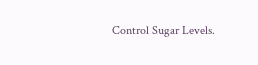Control Sugar Levels.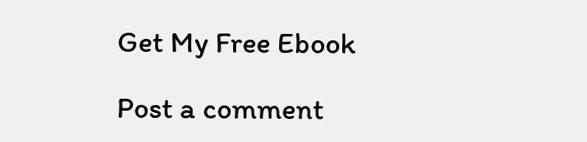Get My Free Ebook

Post a comment